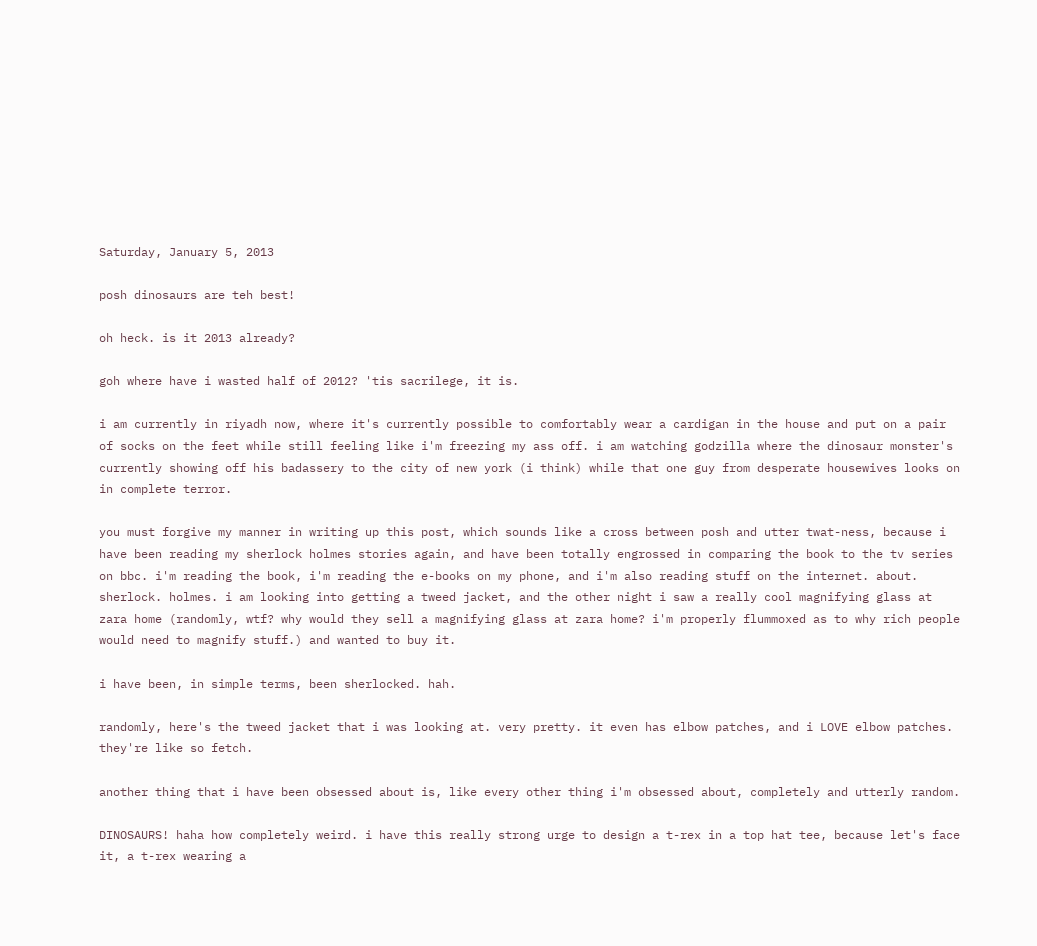Saturday, January 5, 2013

posh dinosaurs are teh best!

oh heck. is it 2013 already?

goh where have i wasted half of 2012? 'tis sacrilege, it is.

i am currently in riyadh now, where it's currently possible to comfortably wear a cardigan in the house and put on a pair of socks on the feet while still feeling like i'm freezing my ass off. i am watching godzilla where the dinosaur monster's currently showing off his badassery to the city of new york (i think) while that one guy from desperate housewives looks on in complete terror.

you must forgive my manner in writing up this post, which sounds like a cross between posh and utter twat-ness, because i have been reading my sherlock holmes stories again, and have been totally engrossed in comparing the book to the tv series on bbc. i'm reading the book, i'm reading the e-books on my phone, and i'm also reading stuff on the internet. about. sherlock. holmes. i am looking into getting a tweed jacket, and the other night i saw a really cool magnifying glass at zara home (randomly, wtf? why would they sell a magnifying glass at zara home? i'm properly flummoxed as to why rich people would need to magnify stuff.) and wanted to buy it.

i have been, in simple terms, been sherlocked. hah.

randomly, here's the tweed jacket that i was looking at. very pretty. it even has elbow patches, and i LOVE elbow patches. they're like so fetch.

another thing that i have been obsessed about is, like every other thing i'm obsessed about, completely and utterly random.

DINOSAURS! haha how completely weird. i have this really strong urge to design a t-rex in a top hat tee, because let's face it, a t-rex wearing a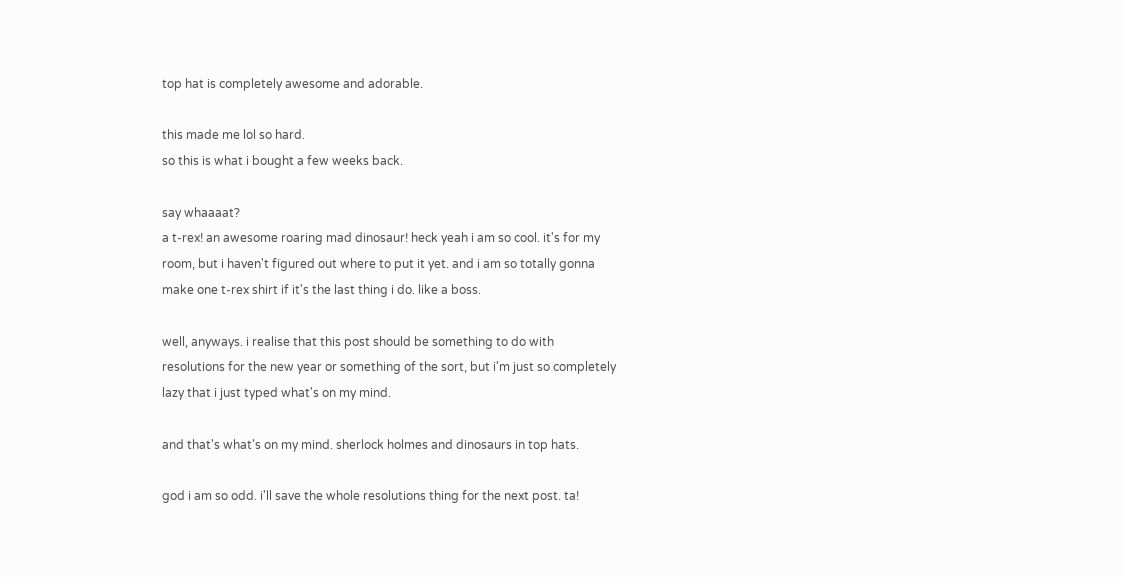top hat is completely awesome and adorable.

this made me lol so hard.
so this is what i bought a few weeks back.

say whaaaat?
a t-rex! an awesome roaring mad dinosaur! heck yeah i am so cool. it's for my room, but i haven't figured out where to put it yet. and i am so totally gonna make one t-rex shirt if it's the last thing i do. like a boss.

well, anyways. i realise that this post should be something to do with resolutions for the new year or something of the sort, but i'm just so completely lazy that i just typed what's on my mind.

and that's what's on my mind. sherlock holmes and dinosaurs in top hats.

god i am so odd. i'll save the whole resolutions thing for the next post. ta!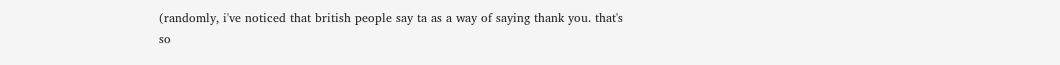(randomly, i've noticed that british people say ta as a way of saying thank you. that's so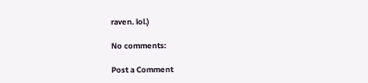raven. lol.)

No comments:

Post a Comment